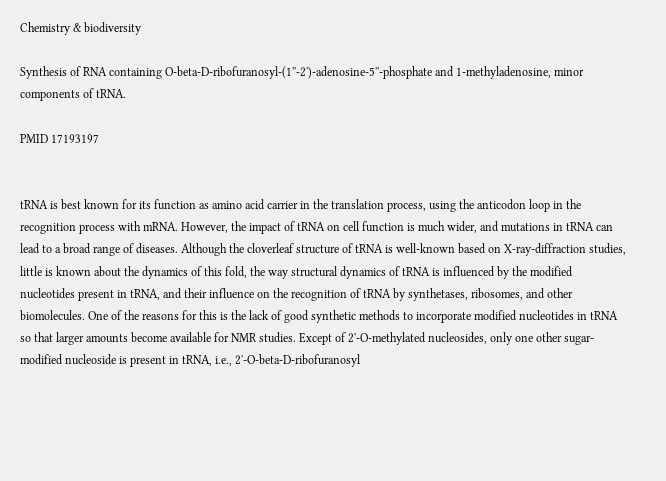Chemistry & biodiversity

Synthesis of RNA containing O-beta-D-ribofuranosyl-(1''-2')-adenosine-5''-phosphate and 1-methyladenosine, minor components of tRNA.

PMID 17193197


tRNA is best known for its function as amino acid carrier in the translation process, using the anticodon loop in the recognition process with mRNA. However, the impact of tRNA on cell function is much wider, and mutations in tRNA can lead to a broad range of diseases. Although the cloverleaf structure of tRNA is well-known based on X-ray-diffraction studies, little is known about the dynamics of this fold, the way structural dynamics of tRNA is influenced by the modified nucleotides present in tRNA, and their influence on the recognition of tRNA by synthetases, ribosomes, and other biomolecules. One of the reasons for this is the lack of good synthetic methods to incorporate modified nucleotides in tRNA so that larger amounts become available for NMR studies. Except of 2'-O-methylated nucleosides, only one other sugar-modified nucleoside is present in tRNA, i.e., 2'-O-beta-D-ribofuranosyl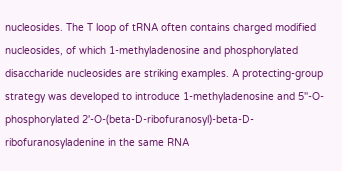nucleosides. The T loop of tRNA often contains charged modified nucleosides, of which 1-methyladenosine and phosphorylated disaccharide nucleosides are striking examples. A protecting-group strategy was developed to introduce 1-methyladenosine and 5''-O-phosphorylated 2'-O-(beta-D-ribofuranosyl)-beta-D-ribofuranosyladenine in the same RNA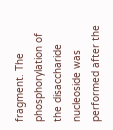fragment. The phosphorylation of the disaccharide nucleoside was performed after the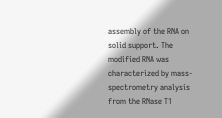assembly of the RNA on solid support. The modified RNA was characterized by mass-spectrometry analysis from the RNase T1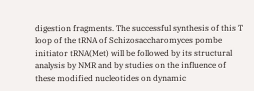digestion fragments. The successful synthesis of this T loop of the tRNA of Schizosaccharomyces pombe initiator tRNA(Met) will be followed by its structural analysis by NMR and by studies on the influence of these modified nucleotides on dynamic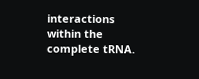interactions within the complete tRNA.